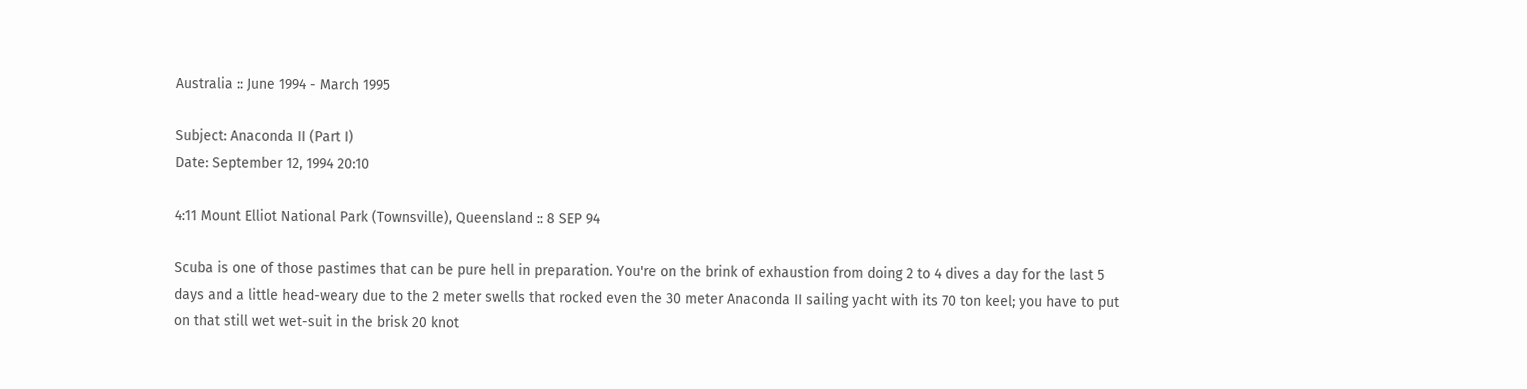Australia :: June 1994 - March 1995

Subject: Anaconda II (Part I)
Date: September 12, 1994 20:10

4:11 Mount Elliot National Park (Townsville), Queensland :: 8 SEP 94

Scuba is one of those pastimes that can be pure hell in preparation. You're on the brink of exhaustion from doing 2 to 4 dives a day for the last 5 days and a little head-weary due to the 2 meter swells that rocked even the 30 meter Anaconda II sailing yacht with its 70 ton keel; you have to put on that still wet wet-suit in the brisk 20 knot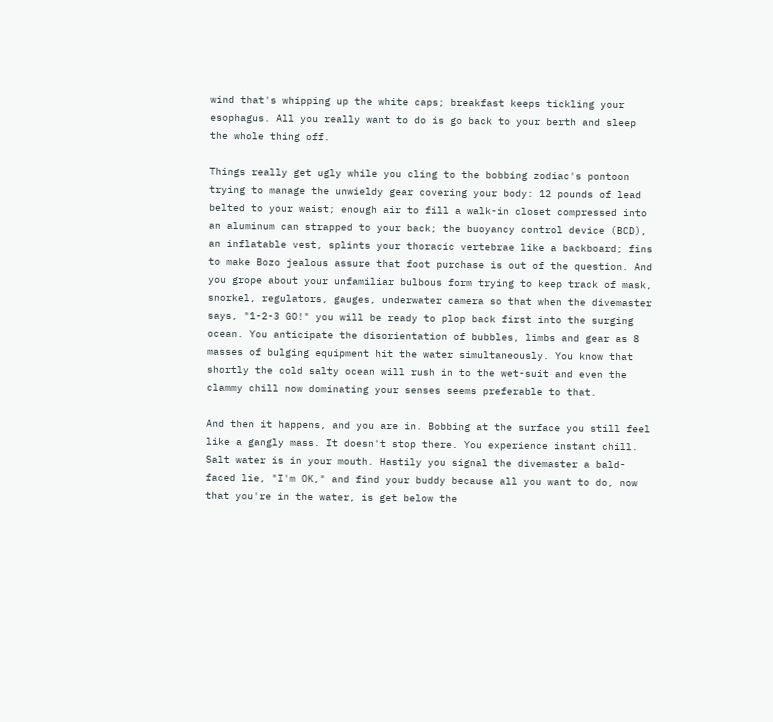wind that's whipping up the white caps; breakfast keeps tickling your esophagus. All you really want to do is go back to your berth and sleep the whole thing off.

Things really get ugly while you cling to the bobbing zodiac's pontoon trying to manage the unwieldy gear covering your body: 12 pounds of lead belted to your waist; enough air to fill a walk-in closet compressed into an aluminum can strapped to your back; the buoyancy control device (BCD), an inflatable vest, splints your thoracic vertebrae like a backboard; fins to make Bozo jealous assure that foot purchase is out of the question. And you grope about your unfamiliar bulbous form trying to keep track of mask, snorkel, regulators, gauges, underwater camera so that when the divemaster says, "1-2-3 GO!" you will be ready to plop back first into the surging ocean. You anticipate the disorientation of bubbles, limbs and gear as 8 masses of bulging equipment hit the water simultaneously. You know that shortly the cold salty ocean will rush in to the wet-suit and even the clammy chill now dominating your senses seems preferable to that.

And then it happens, and you are in. Bobbing at the surface you still feel like a gangly mass. It doesn't stop there. You experience instant chill. Salt water is in your mouth. Hastily you signal the divemaster a bald-faced lie, "I'm OK," and find your buddy because all you want to do, now that you're in the water, is get below the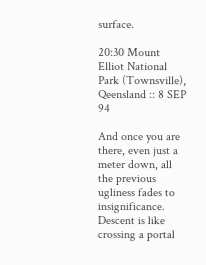surface.

20:30 Mount Elliot National Park (Townsville), Qeensland :: 8 SEP 94

And once you are there, even just a meter down, all the previous ugliness fades to insignificance. Descent is like crossing a portal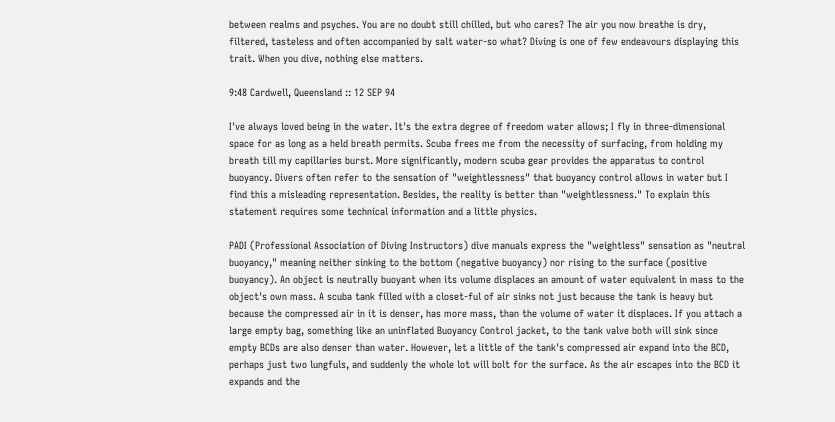between realms and psyches. You are no doubt still chilled, but who cares? The air you now breathe is dry, filtered, tasteless and often accompanied by salt water-so what? Diving is one of few endeavours displaying this trait. When you dive, nothing else matters.

9:48 Cardwell, Queensland :: 12 SEP 94

I've always loved being in the water. It's the extra degree of freedom water allows; I fly in three-dimensional space for as long as a held breath permits. Scuba frees me from the necessity of surfacing, from holding my breath till my capillaries burst. More significantly, modern scuba gear provides the apparatus to control buoyancy. Divers often refer to the sensation of "weightlessness" that buoyancy control allows in water but I find this a misleading representation. Besides, the reality is better than "weightlessness." To explain this statement requires some technical information and a little physics.

PADI (Professional Association of Diving Instructors) dive manuals express the "weightless" sensation as "neutral buoyancy," meaning neither sinking to the bottom (negative buoyancy) nor rising to the surface (positive buoyancy). An object is neutrally buoyant when its volume displaces an amount of water equivalent in mass to the object's own mass. A scuba tank filled with a closet-ful of air sinks not just because the tank is heavy but because the compressed air in it is denser, has more mass, than the volume of water it displaces. If you attach a large empty bag, something like an uninflated Buoyancy Control jacket, to the tank valve both will sink since empty BCDs are also denser than water. However, let a little of the tank's compressed air expand into the BCD, perhaps just two lungfuls, and suddenly the whole lot will bolt for the surface. As the air escapes into the BCD it expands and the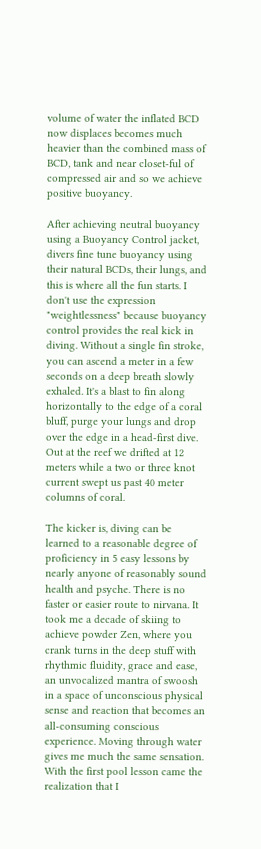volume of water the inflated BCD now displaces becomes much heavier than the combined mass of BCD, tank and near closet-ful of compressed air and so we achieve positive buoyancy.

After achieving neutral buoyancy using a Buoyancy Control jacket, divers fine tune buoyancy using their natural BCDs, their lungs, and this is where all the fun starts. I don't use the expression "weightlessness" because buoyancy control provides the real kick in diving. Without a single fin stroke, you can ascend a meter in a few seconds on a deep breath slowly exhaled. It's a blast to fin along horizontally to the edge of a coral bluff, purge your lungs and drop over the edge in a head-first dive. Out at the reef we drifted at 12 meters while a two or three knot current swept us past 40 meter columns of coral.

The kicker is, diving can be learned to a reasonable degree of proficiency in 5 easy lessons by nearly anyone of reasonably sound health and psyche. There is no faster or easier route to nirvana. It took me a decade of skiing to achieve powder Zen, where you crank turns in the deep stuff with rhythmic fluidity, grace and ease, an unvocalized mantra of swoosh in a space of unconscious physical sense and reaction that becomes an all-consuming conscious experience. Moving through water gives me much the same sensation. With the first pool lesson came the realization that I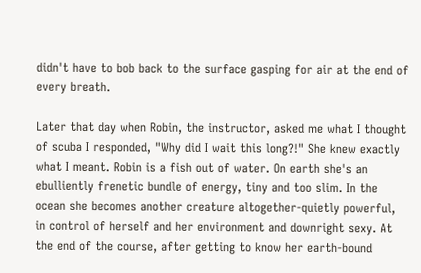didn't have to bob back to the surface gasping for air at the end of every breath.

Later that day when Robin, the instructor, asked me what I thought of scuba I responded, "Why did I wait this long?!" She knew exactly what I meant. Robin is a fish out of water. On earth she's an ebulliently frenetic bundle of energy, tiny and too slim. In the ocean she becomes another creature altogether-quietly powerful, in control of herself and her environment and downright sexy. At the end of the course, after getting to know her earth-bound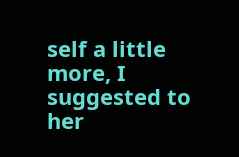self a little more, I suggested to her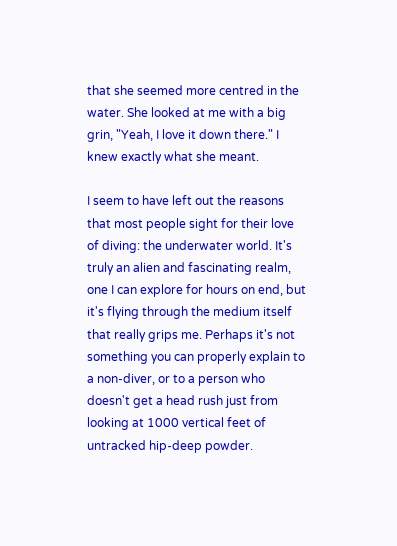that she seemed more centred in the water. She looked at me with a big grin, "Yeah, I love it down there." I knew exactly what she meant.

I seem to have left out the reasons that most people sight for their love of diving: the underwater world. It's truly an alien and fascinating realm, one I can explore for hours on end, but it's flying through the medium itself that really grips me. Perhaps it's not something you can properly explain to a non-diver, or to a person who doesn't get a head rush just from looking at 1000 vertical feet of untracked hip-deep powder.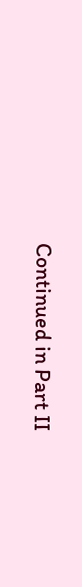Continued in Part II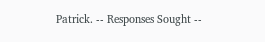Patrick. -- Responses Sought --